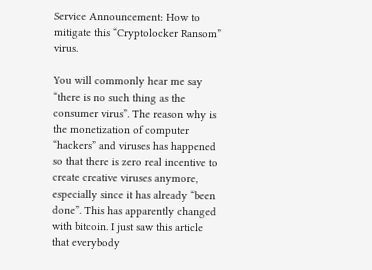Service Announcement: How to mitigate this “Cryptolocker Ransom” virus.

You will commonly hear me say “there is no such thing as the consumer virus”. The reason why is the monetization of computer “hackers” and viruses has happened so that there is zero real incentive to create creative viruses anymore, especially since it has already “been done”. This has apparently changed with bitcoin. I just saw this article that everybody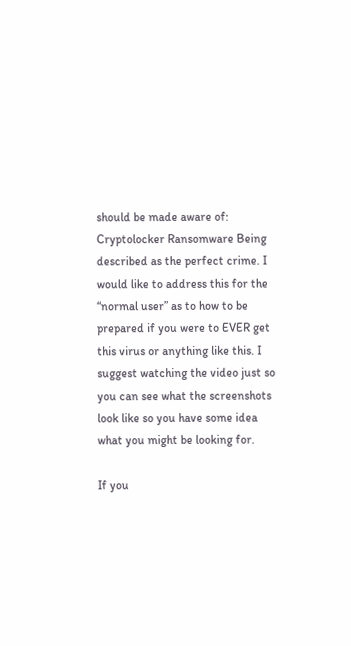should be made aware of: Cryptolocker Ransomware Being described as the perfect crime. I would like to address this for the “normal user” as to how to be prepared if you were to EVER get this virus or anything like this. I suggest watching the video just so you can see what the screenshots look like so you have some idea what you might be looking for.

If you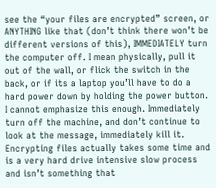see the “your files are encrypted” screen, or ANYTHING like that (don’t think there won’t be different versions of this), IMMEDIATELY turn the computer off. I mean physically, pull it out of the wall, or flick the switch in the back, or if its a laptop you’ll have to do a hard power down by holding the power button. I cannot emphasize this enough. Immediately turn off the machine, and don’t continue to look at the message, immediately kill it. Encrypting files actually takes some time and is a very hard drive intensive slow process and isn’t something that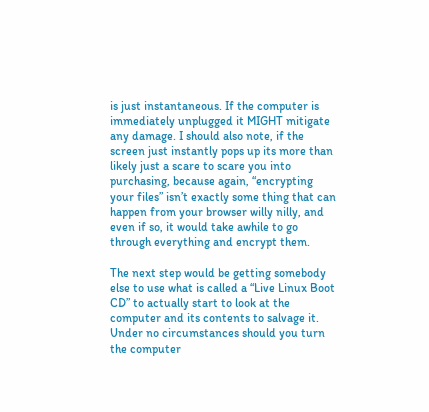is just instantaneous. If the computer is immediately unplugged it MIGHT mitigate any damage. I should also note, if the screen just instantly pops up its more than likely just a scare to scare you into purchasing, because again, “encrypting your files” isn’t exactly some thing that can happen from your browser willy nilly, and even if so, it would take awhile to go through everything and encrypt them.

The next step would be getting somebody else to use what is called a “Live Linux Boot CD” to actually start to look at the computer and its contents to salvage it. Under no circumstances should you turn the computer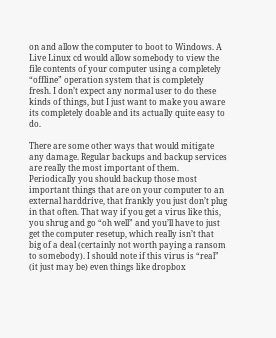on and allow the computer to boot to Windows. A Live Linux cd would allow somebody to view the file contents of your computer using a completely “offline” operation system that is completely fresh. I don’t expect any normal user to do these kinds of things, but I just want to make you aware its completely doable and its actually quite easy to do.

There are some other ways that would mitigate any damage. Regular backups and backup services are really the most important of them. Periodically you should backup those most important things that are on your computer to an external harddrive, that frankly you just don’t plug in that often. That way if you get a virus like this, you shrug and go “oh well” and you’ll have to just get the computer resetup, which really isn’t that big of a deal (certainly not worth paying a ransom to somebody). I should note if this virus is “real” (it just may be) even things like dropbox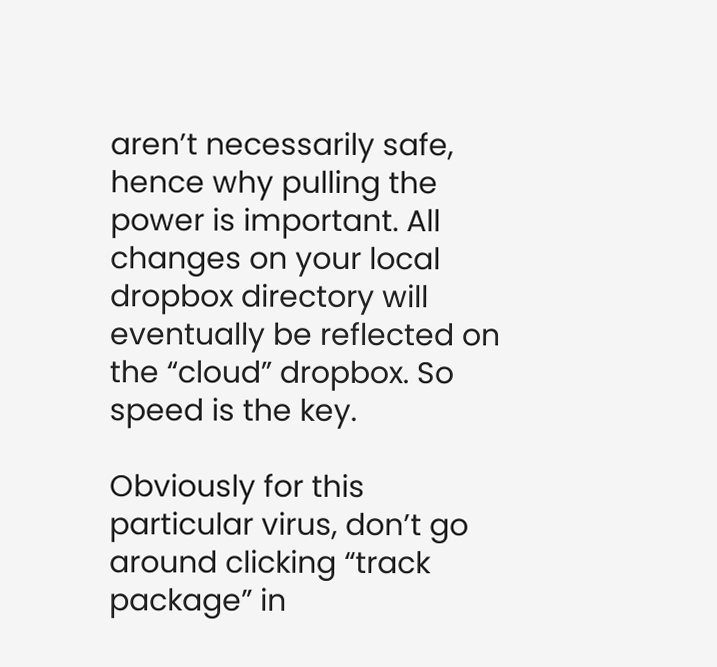aren’t necessarily safe, hence why pulling the power is important. All changes on your local dropbox directory will eventually be reflected on the “cloud” dropbox. So speed is the key.

Obviously for this particular virus, don’t go around clicking “track package” in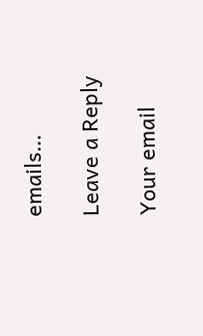emails…

Leave a Reply

Your email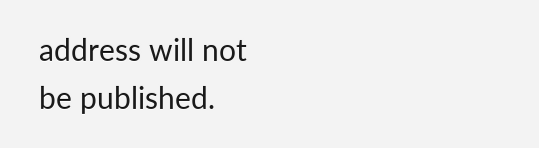address will not be published.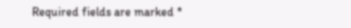Required fields are marked *